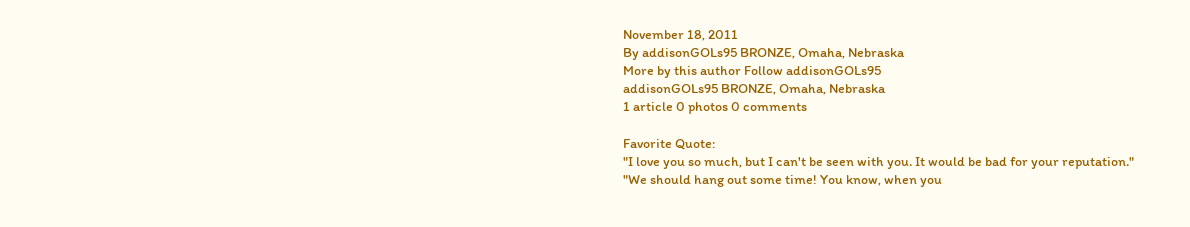November 18, 2011
By addisonGOLs95 BRONZE, Omaha, Nebraska
More by this author Follow addisonGOLs95
addisonGOLs95 BRONZE, Omaha, Nebraska
1 article 0 photos 0 comments

Favorite Quote:
"I love you so much, but I can't be seen with you. It would be bad for your reputation."
"We should hang out some time! You know, when you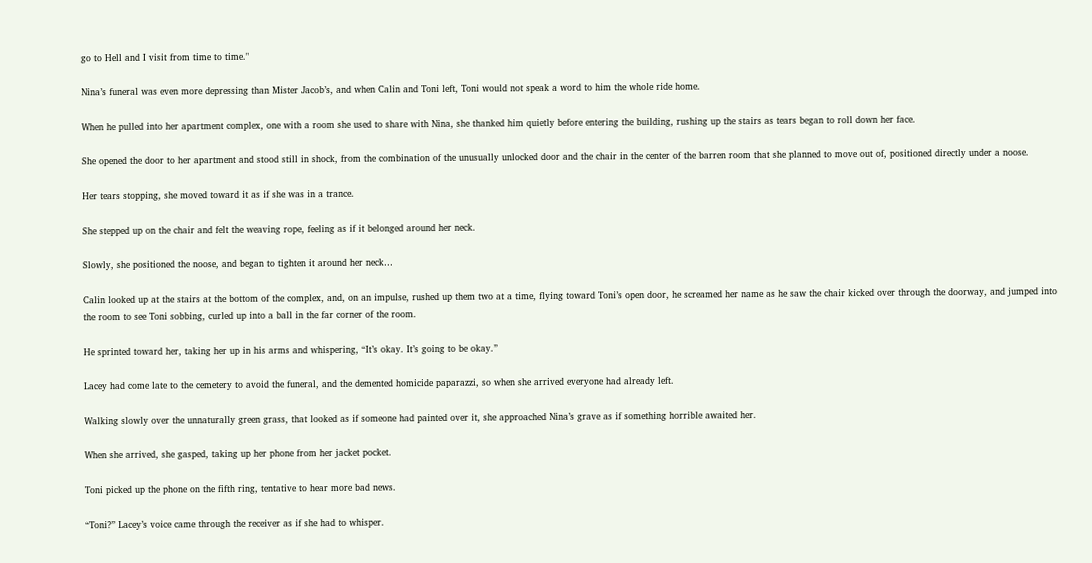go to Hell and I visit from time to time."

Nina’s funeral was even more depressing than Mister Jacob’s, and when Calin and Toni left, Toni would not speak a word to him the whole ride home.

When he pulled into her apartment complex, one with a room she used to share with Nina, she thanked him quietly before entering the building, rushing up the stairs as tears began to roll down her face.

She opened the door to her apartment and stood still in shock, from the combination of the unusually unlocked door and the chair in the center of the barren room that she planned to move out of, positioned directly under a noose.

Her tears stopping, she moved toward it as if she was in a trance.

She stepped up on the chair and felt the weaving rope, feeling as if it belonged around her neck.

Slowly, she positioned the noose, and began to tighten it around her neck…

Calin looked up at the stairs at the bottom of the complex, and, on an impulse, rushed up them two at a time, flying toward Toni’s open door, he screamed her name as he saw the chair kicked over through the doorway, and jumped into the room to see Toni sobbing, curled up into a ball in the far corner of the room.

He sprinted toward her, taking her up in his arms and whispering, “It’s okay. It’s going to be okay.”

Lacey had come late to the cemetery to avoid the funeral, and the demented homicide paparazzi, so when she arrived everyone had already left.

Walking slowly over the unnaturally green grass, that looked as if someone had painted over it, she approached Nina’s grave as if something horrible awaited her.

When she arrived, she gasped, taking up her phone from her jacket pocket.

Toni picked up the phone on the fifth ring, tentative to hear more bad news.

“Toni?” Lacey’s voice came through the receiver as if she had to whisper.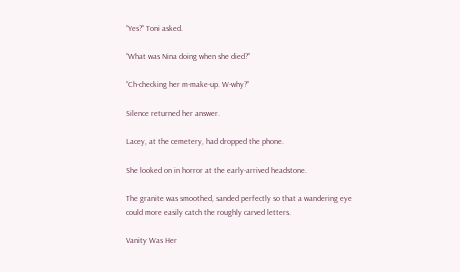“Yes?” Toni asked.

“What was Nina doing when she died?”

“Ch-checking her m-make-up. W-why?”

Silence returned her answer.

Lacey, at the cemetery, had dropped the phone.

She looked on in horror at the early-arrived headstone.

The granite was smoothed, sanded perfectly so that a wandering eye could more easily catch the roughly carved letters.

Vanity Was Her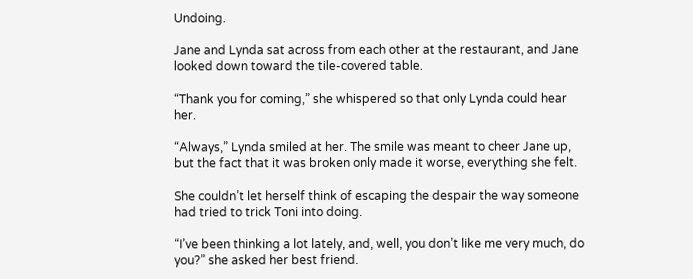Undoing.

Jane and Lynda sat across from each other at the restaurant, and Jane looked down toward the tile-covered table.

“Thank you for coming,” she whispered so that only Lynda could hear her.

“Always,” Lynda smiled at her. The smile was meant to cheer Jane up, but the fact that it was broken only made it worse, everything she felt.

She couldn’t let herself think of escaping the despair the way someone had tried to trick Toni into doing.

“I’ve been thinking a lot lately, and, well, you don’t like me very much, do you?” she asked her best friend.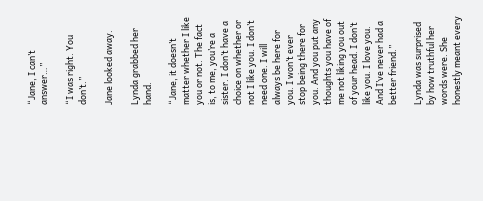“Jane, I can’t answer…”

“I was right. You don’t.”

Jane looked away.

Lynda grabbed her hand.

“Jane, it doesn’t matter whether I like you or not. The fact is, to me, you’re a sister. I don’t have a choice on whether or not I like you. I don’t need one. I will always be here for you. I won’t ever stop being there for you. And you put any thoughts you have of me not liking you out of your head. I don’t like you. I love you. And I’ve never had a better friend.”

Lynda was surprised by how truthful her words were. She honestly meant every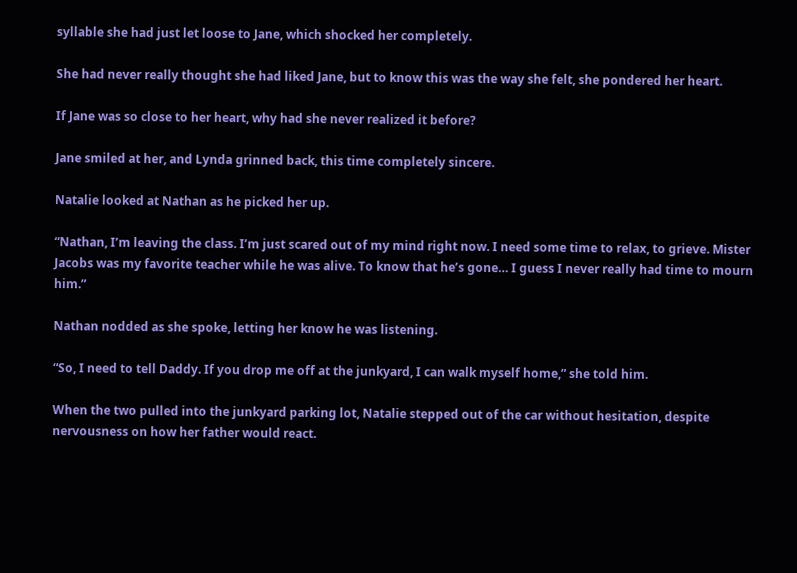syllable she had just let loose to Jane, which shocked her completely.

She had never really thought she had liked Jane, but to know this was the way she felt, she pondered her heart.

If Jane was so close to her heart, why had she never realized it before?

Jane smiled at her, and Lynda grinned back, this time completely sincere.

Natalie looked at Nathan as he picked her up.

“Nathan, I’m leaving the class. I’m just scared out of my mind right now. I need some time to relax, to grieve. Mister Jacobs was my favorite teacher while he was alive. To know that he’s gone… I guess I never really had time to mourn him.”

Nathan nodded as she spoke, letting her know he was listening.

“So, I need to tell Daddy. If you drop me off at the junkyard, I can walk myself home,” she told him.

When the two pulled into the junkyard parking lot, Natalie stepped out of the car without hesitation, despite nervousness on how her father would react.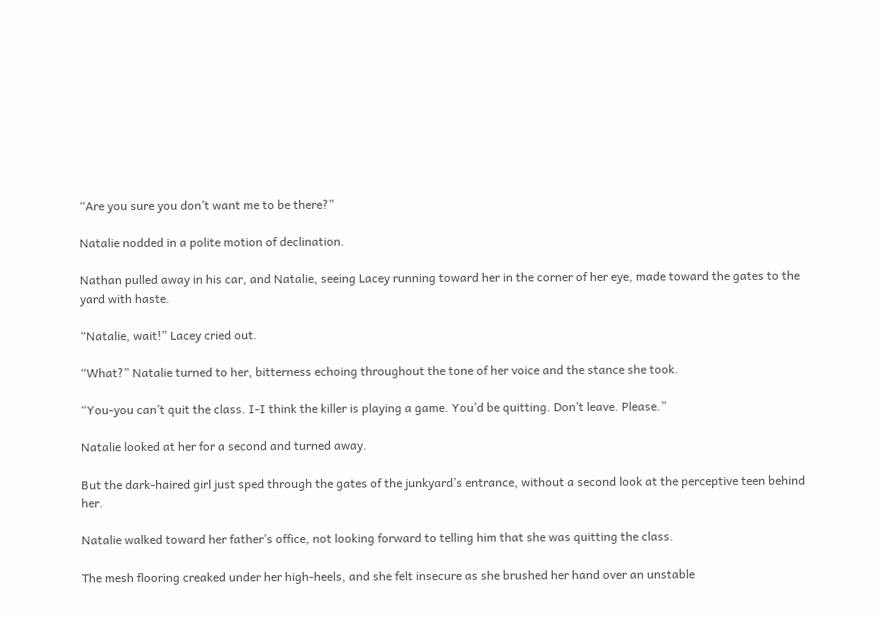“Are you sure you don’t want me to be there?”

Natalie nodded in a polite motion of declination.

Nathan pulled away in his car, and Natalie, seeing Lacey running toward her in the corner of her eye, made toward the gates to the yard with haste.

“Natalie, wait!” Lacey cried out.

“What?” Natalie turned to her, bitterness echoing throughout the tone of her voice and the stance she took.

“You-you can’t quit the class. I-I think the killer is playing a game. You’d be quitting. Don’t leave. Please.”

Natalie looked at her for a second and turned away.

But the dark-haired girl just sped through the gates of the junkyard’s entrance, without a second look at the perceptive teen behind her.

Natalie walked toward her father’s office, not looking forward to telling him that she was quitting the class.

The mesh flooring creaked under her high-heels, and she felt insecure as she brushed her hand over an unstable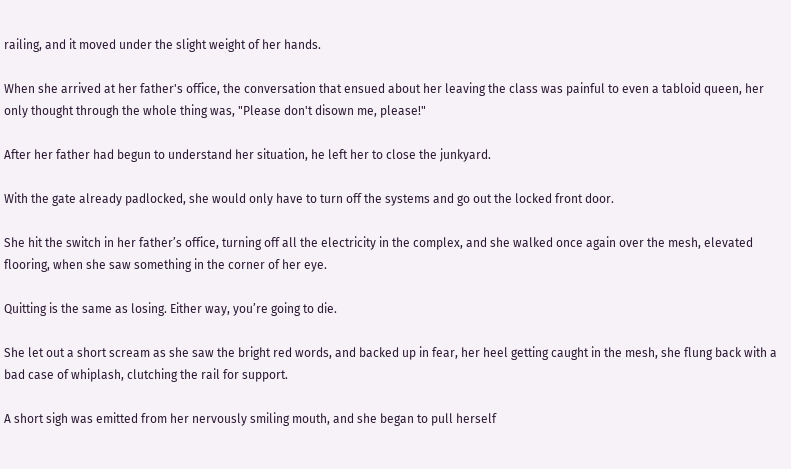railing, and it moved under the slight weight of her hands.

When she arrived at her father's office, the conversation that ensued about her leaving the class was painful to even a tabloid queen, her only thought through the whole thing was, "Please don't disown me, please!"

After her father had begun to understand her situation, he left her to close the junkyard.

With the gate already padlocked, she would only have to turn off the systems and go out the locked front door.

She hit the switch in her father’s office, turning off all the electricity in the complex, and she walked once again over the mesh, elevated flooring, when she saw something in the corner of her eye.

Quitting is the same as losing. Either way, you’re going to die.

She let out a short scream as she saw the bright red words, and backed up in fear, her heel getting caught in the mesh, she flung back with a bad case of whiplash, clutching the rail for support.

A short sigh was emitted from her nervously smiling mouth, and she began to pull herself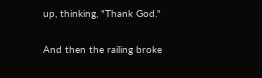up, thinking, "Thank God."

And then the railing broke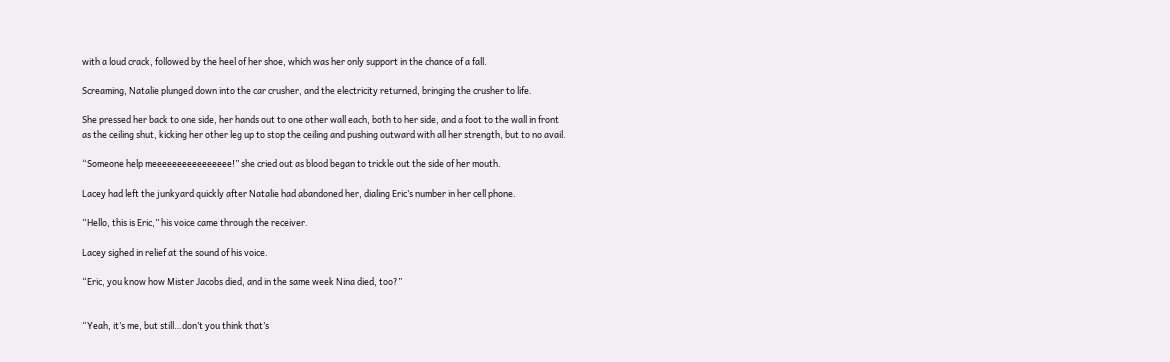with a loud crack, followed by the heel of her shoe, which was her only support in the chance of a fall.

Screaming, Natalie plunged down into the car crusher, and the electricity returned, bringing the crusher to life.

She pressed her back to one side, her hands out to one other wall each, both to her side, and a foot to the wall in front as the ceiling shut, kicking her other leg up to stop the ceiling and pushing outward with all her strength, but to no avail.

“Someone help meeeeeeeeeeeeeeee!” she cried out as blood began to trickle out the side of her mouth.

Lacey had left the junkyard quickly after Natalie had abandoned her, dialing Eric’s number in her cell phone.

“Hello, this is Eric,” his voice came through the receiver.

Lacey sighed in relief at the sound of his voice.

“Eric, you know how Mister Jacobs died, and in the same week Nina died, too?”


“Yeah, it’s me, but still…don’t you think that’s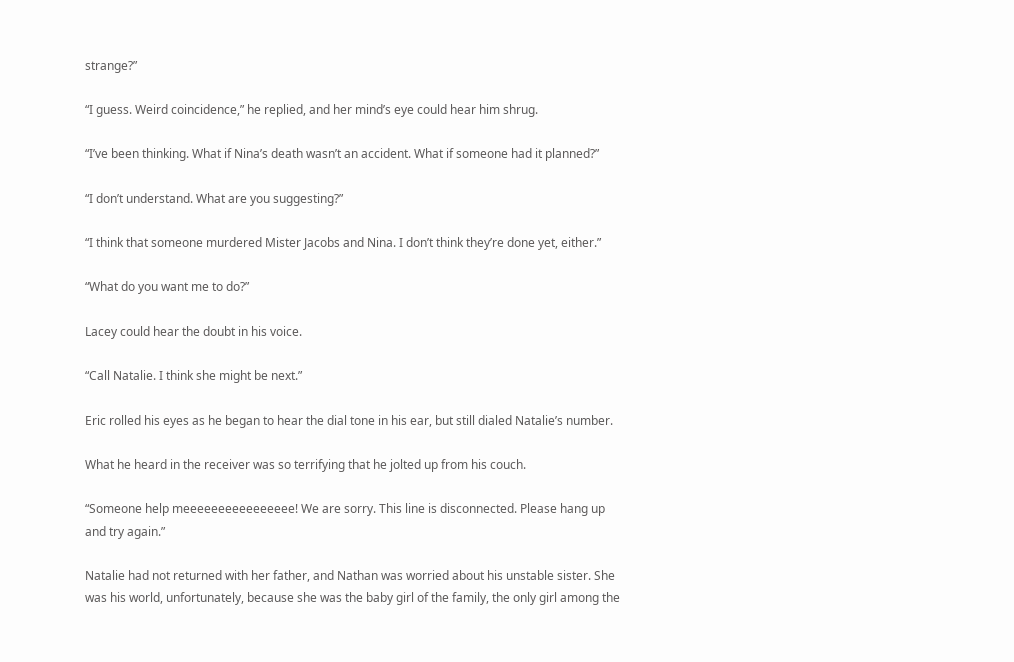strange?”

“I guess. Weird coincidence,” he replied, and her mind’s eye could hear him shrug.

“I’ve been thinking. What if Nina’s death wasn’t an accident. What if someone had it planned?”

“I don’t understand. What are you suggesting?”

“I think that someone murdered Mister Jacobs and Nina. I don’t think they’re done yet, either.”

“What do you want me to do?”

Lacey could hear the doubt in his voice.

“Call Natalie. I think she might be next.”

Eric rolled his eyes as he began to hear the dial tone in his ear, but still dialed Natalie’s number.

What he heard in the receiver was so terrifying that he jolted up from his couch.

“Someone help meeeeeeeeeeeeeeee! We are sorry. This line is disconnected. Please hang up and try again.”

Natalie had not returned with her father, and Nathan was worried about his unstable sister. She was his world, unfortunately, because she was the baby girl of the family, the only girl among the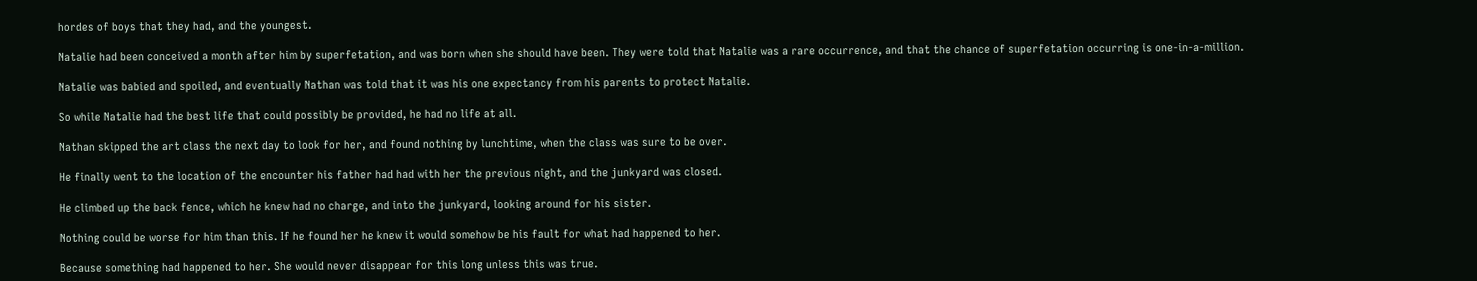hordes of boys that they had, and the youngest.

Natalie had been conceived a month after him by superfetation, and was born when she should have been. They were told that Natalie was a rare occurrence, and that the chance of superfetation occurring is one-in-a-million.

Natalie was babied and spoiled, and eventually Nathan was told that it was his one expectancy from his parents to protect Natalie.

So while Natalie had the best life that could possibly be provided, he had no life at all.

Nathan skipped the art class the next day to look for her, and found nothing by lunchtime, when the class was sure to be over.

He finally went to the location of the encounter his father had had with her the previous night, and the junkyard was closed.

He climbed up the back fence, which he knew had no charge, and into the junkyard, looking around for his sister.

Nothing could be worse for him than this. If he found her he knew it would somehow be his fault for what had happened to her.

Because something had happened to her. She would never disappear for this long unless this was true.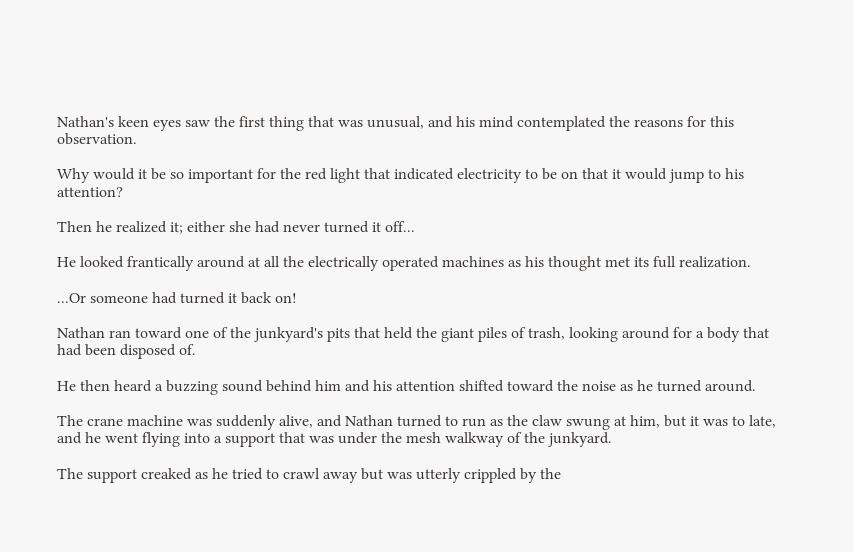Nathan's keen eyes saw the first thing that was unusual, and his mind contemplated the reasons for this observation.

Why would it be so important for the red light that indicated electricity to be on that it would jump to his attention?

Then he realized it; either she had never turned it off...

He looked frantically around at all the electrically operated machines as his thought met its full realization.

...Or someone had turned it back on!

Nathan ran toward one of the junkyard's pits that held the giant piles of trash, looking around for a body that had been disposed of.

He then heard a buzzing sound behind him and his attention shifted toward the noise as he turned around.

The crane machine was suddenly alive, and Nathan turned to run as the claw swung at him, but it was to late, and he went flying into a support that was under the mesh walkway of the junkyard.

The support creaked as he tried to crawl away but was utterly crippled by the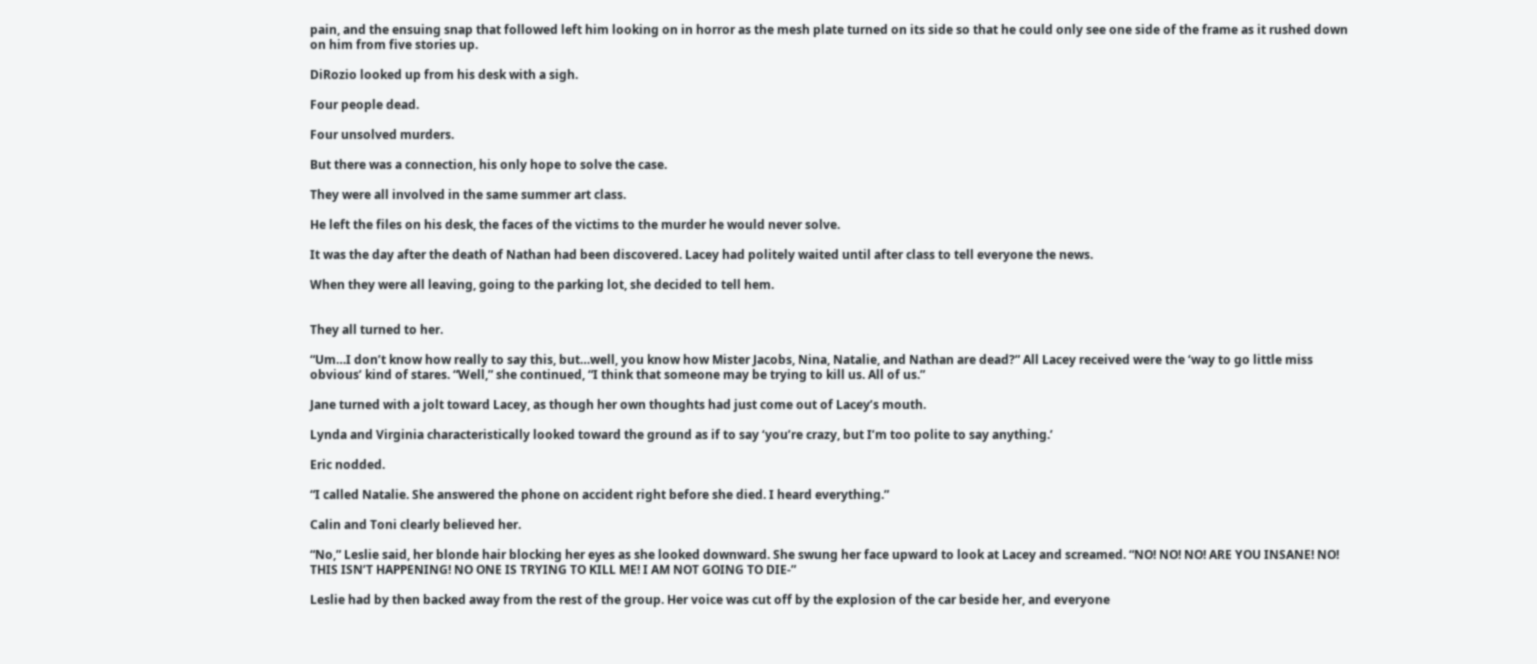pain, and the ensuing snap that followed left him looking on in horror as the mesh plate turned on its side so that he could only see one side of the frame as it rushed down on him from five stories up.

DiRozio looked up from his desk with a sigh.

Four people dead.

Four unsolved murders.

But there was a connection, his only hope to solve the case.

They were all involved in the same summer art class.

He left the files on his desk, the faces of the victims to the murder he would never solve.

It was the day after the death of Nathan had been discovered. Lacey had politely waited until after class to tell everyone the news.

When they were all leaving, going to the parking lot, she decided to tell hem.


They all turned to her.

“Um…I don’t know how really to say this, but…well, you know how Mister Jacobs, Nina, Natalie, and Nathan are dead?” All Lacey received were the ‘way to go little miss obvious’ kind of stares. “Well,” she continued, “I think that someone may be trying to kill us. All of us.”

Jane turned with a jolt toward Lacey, as though her own thoughts had just come out of Lacey’s mouth.

Lynda and Virginia characteristically looked toward the ground as if to say ‘you’re crazy, but I’m too polite to say anything.’

Eric nodded.

“I called Natalie. She answered the phone on accident right before she died. I heard everything.”

Calin and Toni clearly believed her.

“No,” Leslie said, her blonde hair blocking her eyes as she looked downward. She swung her face upward to look at Lacey and screamed. “NO! NO! NO! ARE YOU INSANE! NO! THIS ISN’T HAPPENING! NO ONE IS TRYING TO KILL ME! I AM NOT GOING TO DIE-”

Leslie had by then backed away from the rest of the group. Her voice was cut off by the explosion of the car beside her, and everyone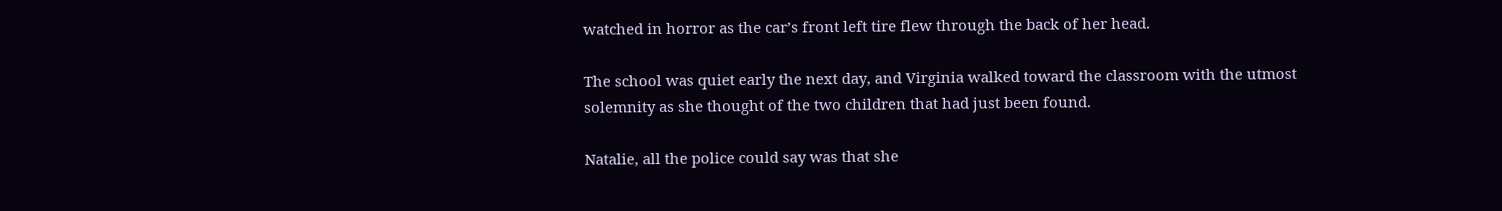watched in horror as the car’s front left tire flew through the back of her head.

The school was quiet early the next day, and Virginia walked toward the classroom with the utmost solemnity as she thought of the two children that had just been found.

Natalie, all the police could say was that she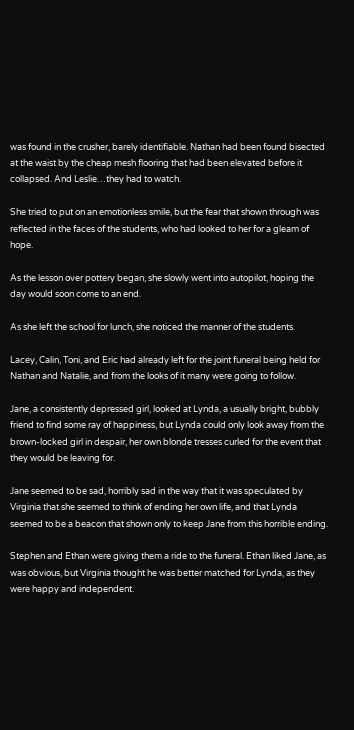was found in the crusher, barely identifiable. Nathan had been found bisected at the waist by the cheap mesh flooring that had been elevated before it collapsed. And Leslie…they had to watch.

She tried to put on an emotionless smile, but the fear that shown through was reflected in the faces of the students, who had looked to her for a gleam of hope.

As the lesson over pottery began, she slowly went into autopilot, hoping the day would soon come to an end.

As she left the school for lunch, she noticed the manner of the students.

Lacey, Calin, Toni, and Eric had already left for the joint funeral being held for Nathan and Natalie, and from the looks of it many were going to follow.

Jane, a consistently depressed girl, looked at Lynda, a usually bright, bubbly friend to find some ray of happiness, but Lynda could only look away from the brown-locked girl in despair, her own blonde tresses curled for the event that they would be leaving for.

Jane seemed to be sad, horribly sad in the way that it was speculated by Virginia that she seemed to think of ending her own life, and that Lynda seemed to be a beacon that shown only to keep Jane from this horrible ending.

Stephen and Ethan were giving them a ride to the funeral. Ethan liked Jane, as was obvious, but Virginia thought he was better matched for Lynda, as they were happy and independent.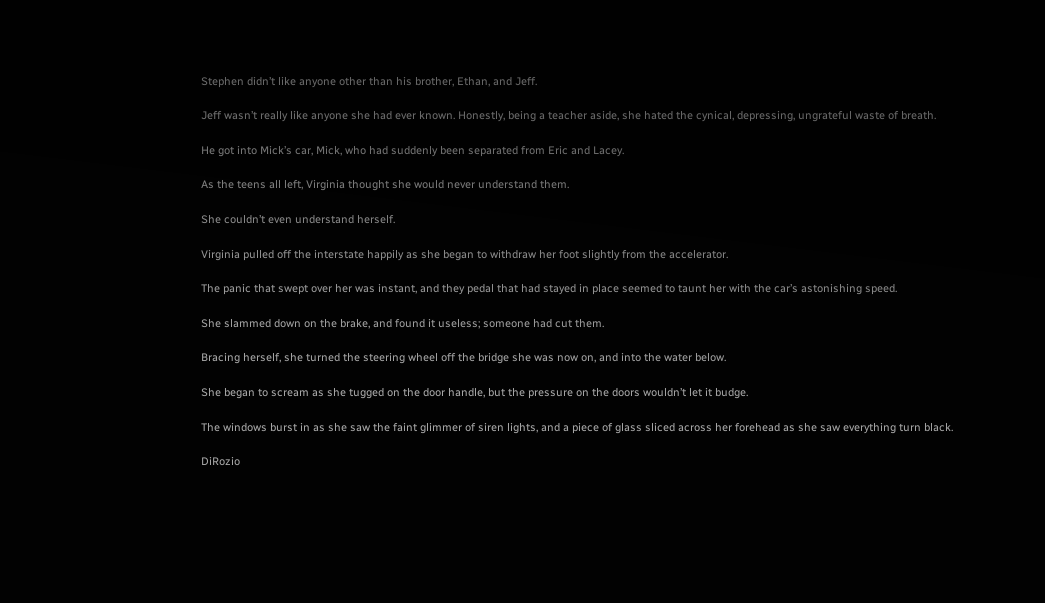Stephen didn’t like anyone other than his brother, Ethan, and Jeff.

Jeff wasn’t really like anyone she had ever known. Honestly, being a teacher aside, she hated the cynical, depressing, ungrateful waste of breath.

He got into Mick’s car, Mick, who had suddenly been separated from Eric and Lacey.

As the teens all left, Virginia thought she would never understand them.

She couldn’t even understand herself.

Virginia pulled off the interstate happily as she began to withdraw her foot slightly from the accelerator.

The panic that swept over her was instant, and they pedal that had stayed in place seemed to taunt her with the car’s astonishing speed.

She slammed down on the brake, and found it useless; someone had cut them.

Bracing herself, she turned the steering wheel off the bridge she was now on, and into the water below.

She began to scream as she tugged on the door handle, but the pressure on the doors wouldn’t let it budge.

The windows burst in as she saw the faint glimmer of siren lights, and a piece of glass sliced across her forehead as she saw everything turn black.

DiRozio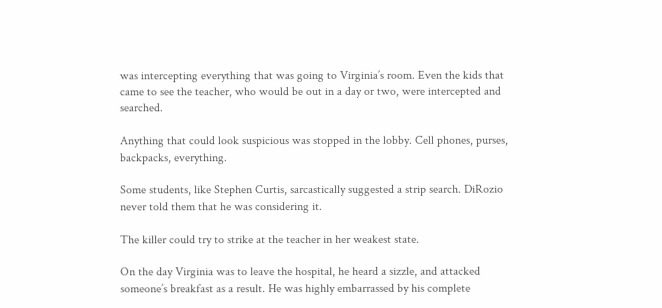was intercepting everything that was going to Virginia’s room. Even the kids that came to see the teacher, who would be out in a day or two, were intercepted and searched.

Anything that could look suspicious was stopped in the lobby. Cell phones, purses, backpacks, everything.

Some students, like Stephen Curtis, sarcastically suggested a strip search. DiRozio never told them that he was considering it.

The killer could try to strike at the teacher in her weakest state.

On the day Virginia was to leave the hospital, he heard a sizzle, and attacked someone’s breakfast as a result. He was highly embarrassed by his complete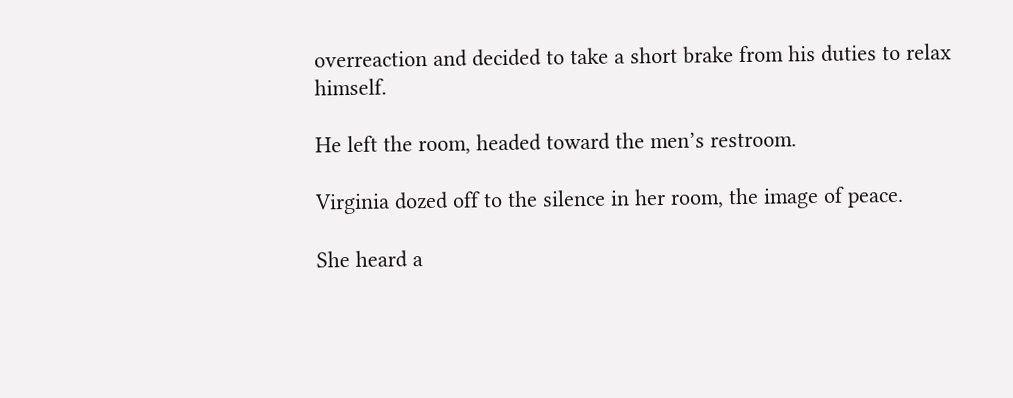overreaction and decided to take a short brake from his duties to relax himself.

He left the room, headed toward the men’s restroom.

Virginia dozed off to the silence in her room, the image of peace.

She heard a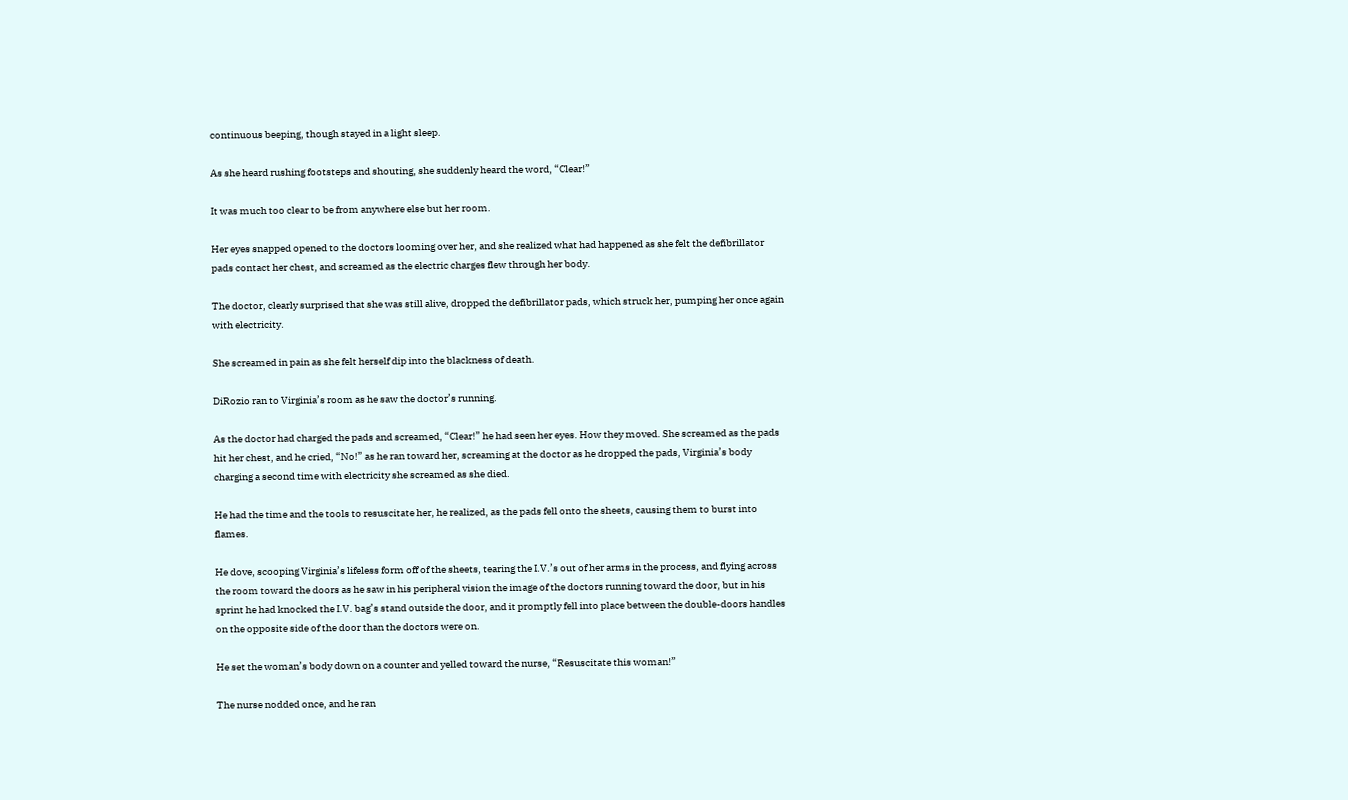continuous beeping, though stayed in a light sleep.

As she heard rushing footsteps and shouting, she suddenly heard the word, “Clear!”

It was much too clear to be from anywhere else but her room.

Her eyes snapped opened to the doctors looming over her, and she realized what had happened as she felt the defibrillator pads contact her chest, and screamed as the electric charges flew through her body.

The doctor, clearly surprised that she was still alive, dropped the defibrillator pads, which struck her, pumping her once again with electricity.

She screamed in pain as she felt herself dip into the blackness of death.

DiRozio ran to Virginia’s room as he saw the doctor’s running.

As the doctor had charged the pads and screamed, “Clear!” he had seen her eyes. How they moved. She screamed as the pads hit her chest, and he cried, “No!” as he ran toward her, screaming at the doctor as he dropped the pads, Virginia’s body charging a second time with electricity she screamed as she died.

He had the time and the tools to resuscitate her, he realized, as the pads fell onto the sheets, causing them to burst into flames.

He dove, scooping Virginia’s lifeless form off of the sheets, tearing the I.V.’s out of her arms in the process, and flying across the room toward the doors as he saw in his peripheral vision the image of the doctors running toward the door, but in his sprint he had knocked the I.V. bag’s stand outside the door, and it promptly fell into place between the double-doors handles on the opposite side of the door than the doctors were on.

He set the woman’s body down on a counter and yelled toward the nurse, “Resuscitate this woman!”

The nurse nodded once, and he ran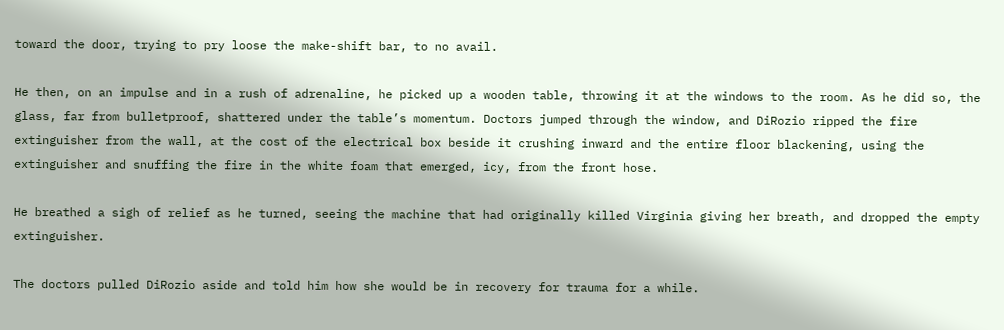toward the door, trying to pry loose the make-shift bar, to no avail.

He then, on an impulse and in a rush of adrenaline, he picked up a wooden table, throwing it at the windows to the room. As he did so, the glass, far from bulletproof, shattered under the table’s momentum. Doctors jumped through the window, and DiRozio ripped the fire extinguisher from the wall, at the cost of the electrical box beside it crushing inward and the entire floor blackening, using the extinguisher and snuffing the fire in the white foam that emerged, icy, from the front hose.

He breathed a sigh of relief as he turned, seeing the machine that had originally killed Virginia giving her breath, and dropped the empty extinguisher.

The doctors pulled DiRozio aside and told him how she would be in recovery for trauma for a while.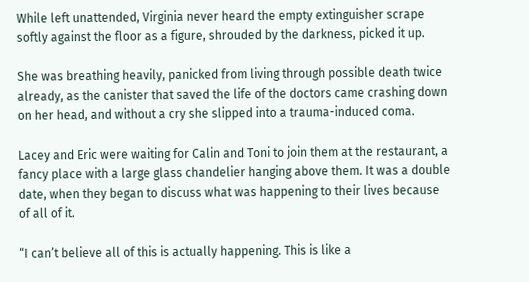While left unattended, Virginia never heard the empty extinguisher scrape softly against the floor as a figure, shrouded by the darkness, picked it up.

She was breathing heavily, panicked from living through possible death twice already, as the canister that saved the life of the doctors came crashing down on her head, and without a cry she slipped into a trauma-induced coma.

Lacey and Eric were waiting for Calin and Toni to join them at the restaurant, a fancy place with a large glass chandelier hanging above them. It was a double date, when they began to discuss what was happening to their lives because of all of it.

“I can’t believe all of this is actually happening. This is like a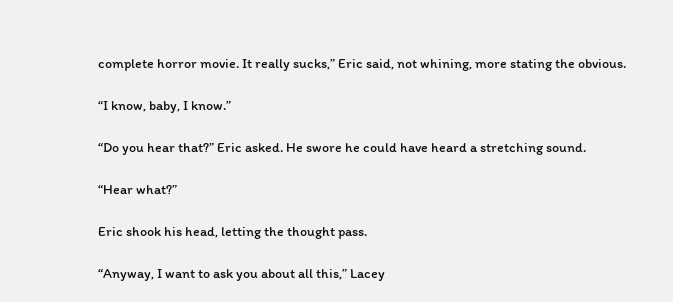complete horror movie. It really sucks,” Eric said, not whining, more stating the obvious.

“I know, baby, I know.”

“Do you hear that?” Eric asked. He swore he could have heard a stretching sound.

“Hear what?”

Eric shook his head, letting the thought pass.

“Anyway, I want to ask you about all this,” Lacey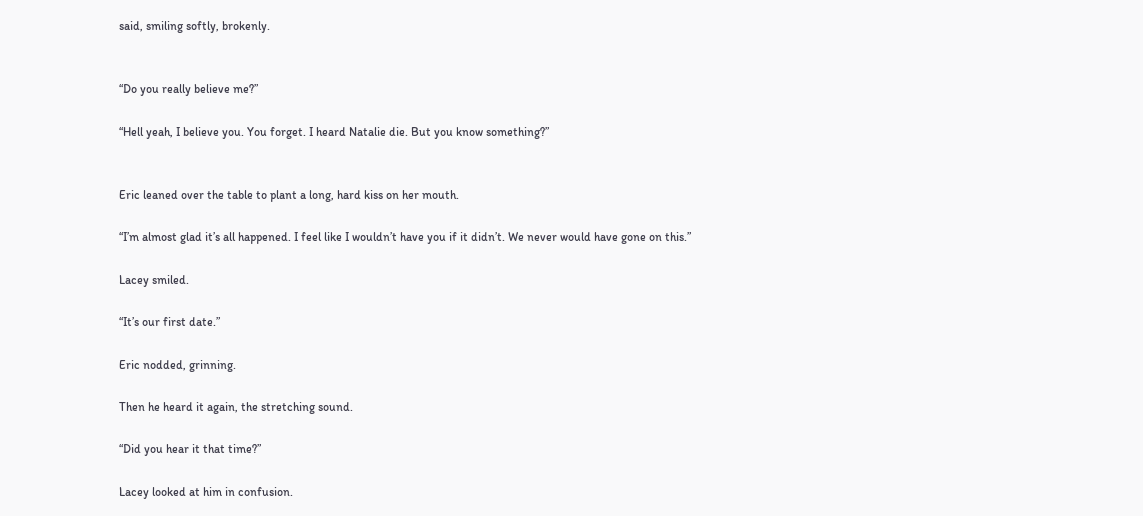said, smiling softly, brokenly.


“Do you really believe me?”

“Hell yeah, I believe you. You forget. I heard Natalie die. But you know something?”


Eric leaned over the table to plant a long, hard kiss on her mouth.

“I’m almost glad it’s all happened. I feel like I wouldn’t have you if it didn’t. We never would have gone on this.”

Lacey smiled.

“It’s our first date.”

Eric nodded, grinning.

Then he heard it again, the stretching sound.

“Did you hear it that time?”

Lacey looked at him in confusion.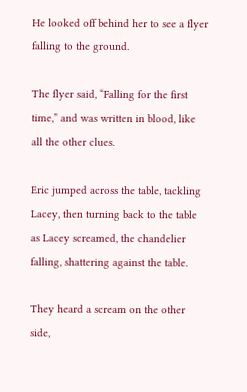He looked off behind her to see a flyer falling to the ground.

The flyer said, “Falling for the first time,” and was written in blood, like all the other clues.

Eric jumped across the table, tackling Lacey, then turning back to the table as Lacey screamed, the chandelier falling, shattering against the table.

They heard a scream on the other side,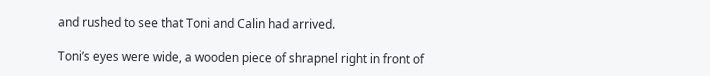and rushed to see that Toni and Calin had arrived.

Toni’s eyes were wide, a wooden piece of shrapnel right in front of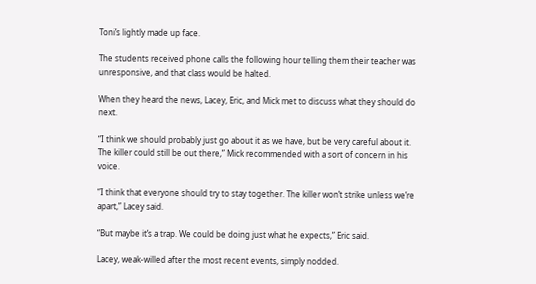Toni’s lightly made up face.

The students received phone calls the following hour telling them their teacher was unresponsive, and that class would be halted.

When they heard the news, Lacey, Eric, and Mick met to discuss what they should do next.

“I think we should probably just go about it as we have, but be very careful about it. The killer could still be out there,” Mick recommended with a sort of concern in his voice.

“I think that everyone should try to stay together. The killer won’t strike unless we’re apart,” Lacey said.

“But maybe it’s a trap. We could be doing just what he expects,” Eric said.

Lacey, weak-willed after the most recent events, simply nodded.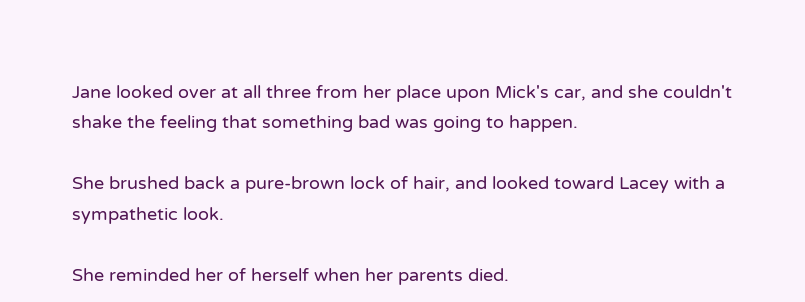Jane looked over at all three from her place upon Mick's car, and she couldn't shake the feeling that something bad was going to happen.

She brushed back a pure-brown lock of hair, and looked toward Lacey with a sympathetic look.

She reminded her of herself when her parents died.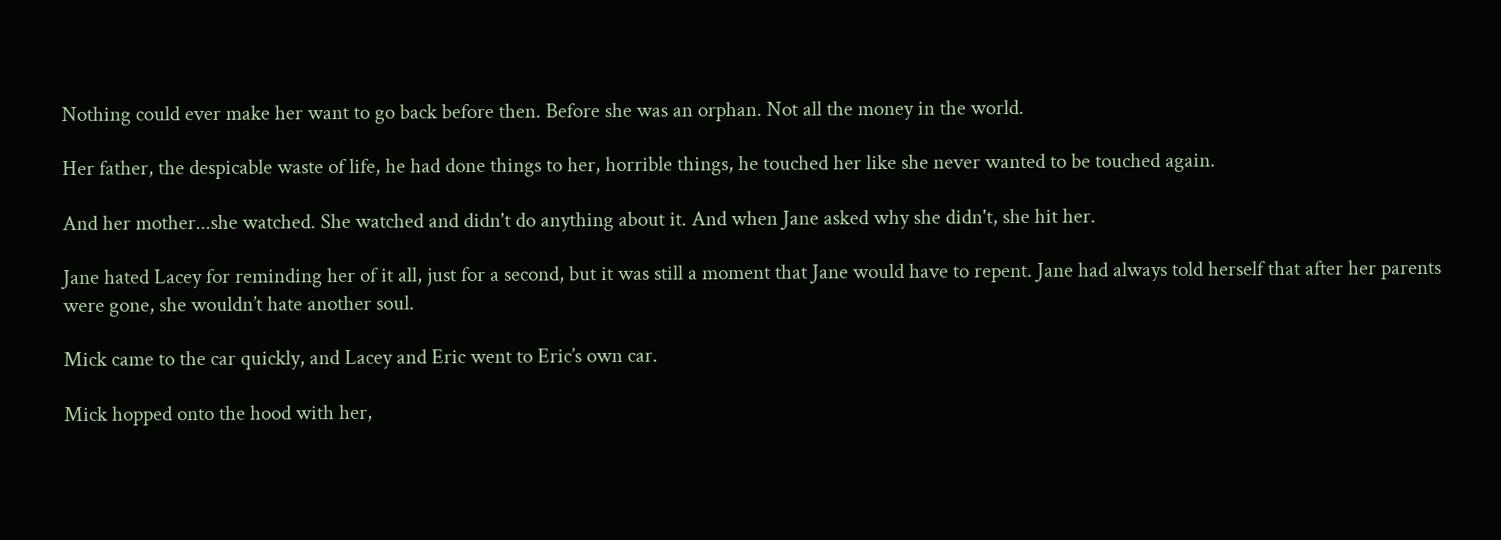Nothing could ever make her want to go back before then. Before she was an orphan. Not all the money in the world.

Her father, the despicable waste of life, he had done things to her, horrible things, he touched her like she never wanted to be touched again.

And her mother...she watched. She watched and didn't do anything about it. And when Jane asked why she didn't, she hit her.

Jane hated Lacey for reminding her of it all, just for a second, but it was still a moment that Jane would have to repent. Jane had always told herself that after her parents were gone, she wouldn’t hate another soul.

Mick came to the car quickly, and Lacey and Eric went to Eric’s own car.

Mick hopped onto the hood with her,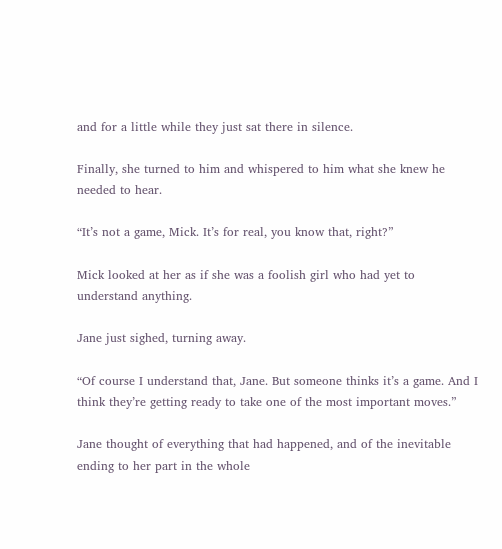and for a little while they just sat there in silence.

Finally, she turned to him and whispered to him what she knew he needed to hear.

“It’s not a game, Mick. It’s for real, you know that, right?”

Mick looked at her as if she was a foolish girl who had yet to understand anything.

Jane just sighed, turning away.

“Of course I understand that, Jane. But someone thinks it’s a game. And I think they’re getting ready to take one of the most important moves.”

Jane thought of everything that had happened, and of the inevitable ending to her part in the whole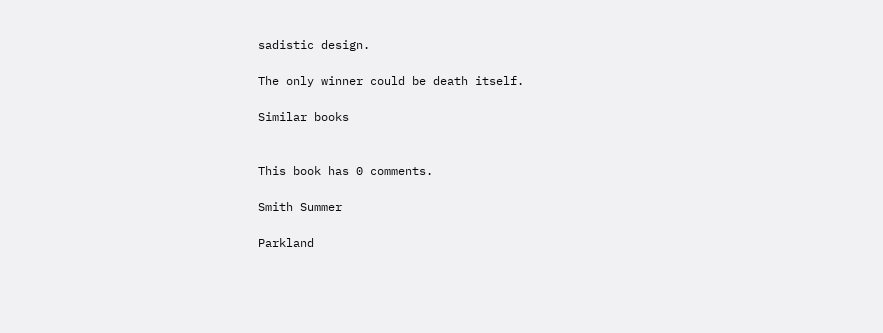sadistic design.

The only winner could be death itself.

Similar books


This book has 0 comments.

Smith Summer

Parkland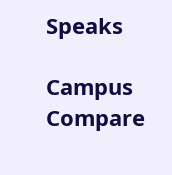Speaks

Campus Compare